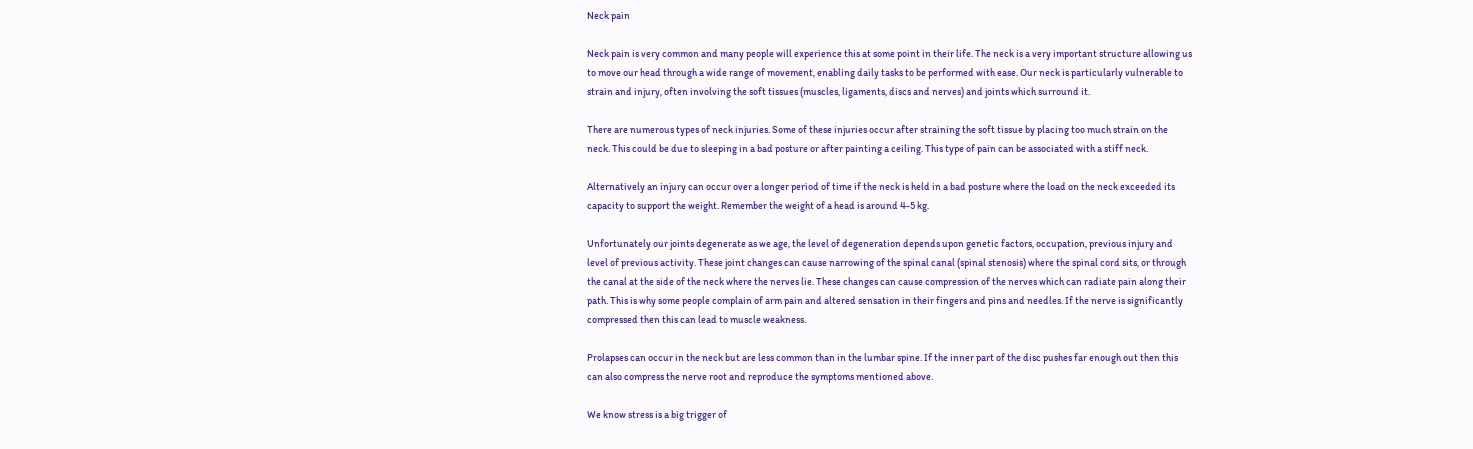Neck pain

Neck pain is very common and many people will experience this at some point in their life. The neck is a very important structure allowing us to move our head through a wide range of movement, enabling daily tasks to be performed with ease. Our neck is particularly vulnerable to strain and injury, often involving the soft tissues (muscles, ligaments, discs and nerves) and joints which surround it.

There are numerous types of neck injuries. Some of these injuries occur after straining the soft tissue by placing too much strain on the neck. This could be due to sleeping in a bad posture or after painting a ceiling. This type of pain can be associated with a stiff neck.

Alternatively an injury can occur over a longer period of time if the neck is held in a bad posture where the load on the neck exceeded its capacity to support the weight. Remember the weight of a head is around 4-5 kg.

Unfortunately our joints degenerate as we age, the level of degeneration depends upon genetic factors, occupation, previous injury and level of previous activity. These joint changes can cause narrowing of the spinal canal (spinal stenosis) where the spinal cord sits, or through the canal at the side of the neck where the nerves lie. These changes can cause compression of the nerves which can radiate pain along their path. This is why some people complain of arm pain and altered sensation in their fingers and pins and needles. If the nerve is significantly compressed then this can lead to muscle weakness.

Prolapses can occur in the neck but are less common than in the lumbar spine. If the inner part of the disc pushes far enough out then this can also compress the nerve root and reproduce the symptoms mentioned above.

We know stress is a big trigger of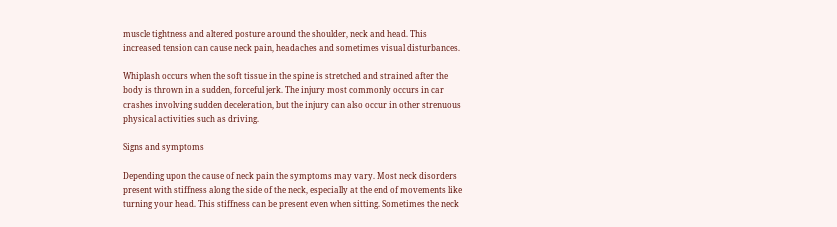muscle tightness and altered posture around the shoulder, neck and head. This increased tension can cause neck pain, headaches and sometimes visual disturbances.

Whiplash occurs when the soft tissue in the spine is stretched and strained after the body is thrown in a sudden, forceful jerk. The injury most commonly occurs in car crashes involving sudden deceleration, but the injury can also occur in other strenuous physical activities such as driving.

Signs and symptoms

Depending upon the cause of neck pain the symptoms may vary. Most neck disorders present with stiffness along the side of the neck, especially at the end of movements like turning your head. This stiffness can be present even when sitting. Sometimes the neck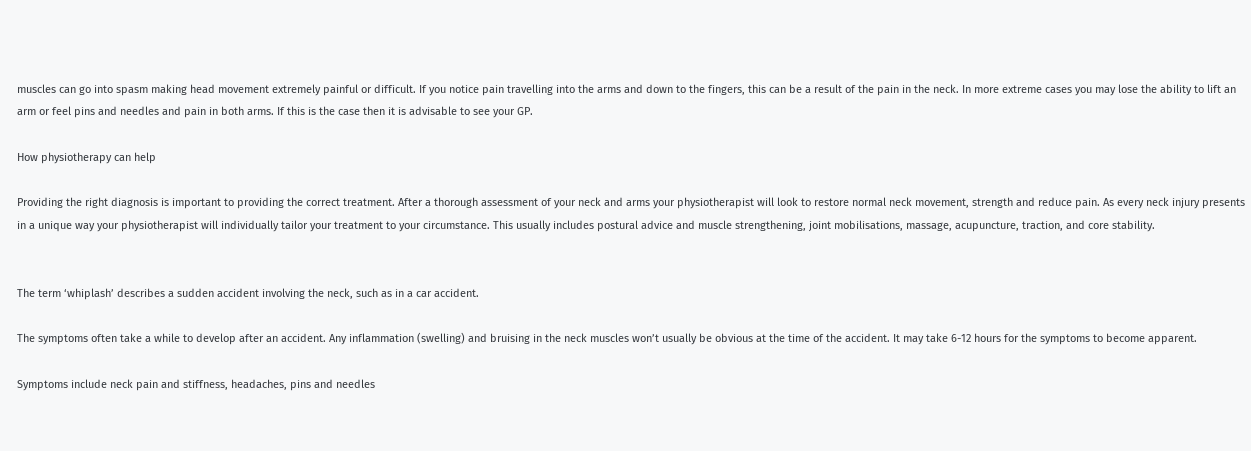muscles can go into spasm making head movement extremely painful or difficult. If you notice pain travelling into the arms and down to the fingers, this can be a result of the pain in the neck. In more extreme cases you may lose the ability to lift an arm or feel pins and needles and pain in both arms. If this is the case then it is advisable to see your GP.

How physiotherapy can help

Providing the right diagnosis is important to providing the correct treatment. After a thorough assessment of your neck and arms your physiotherapist will look to restore normal neck movement, strength and reduce pain. As every neck injury presents in a unique way your physiotherapist will individually tailor your treatment to your circumstance. This usually includes postural advice and muscle strengthening, joint mobilisations, massage, acupuncture, traction, and core stability.


The term ‘whiplash’ describes a sudden accident involving the neck, such as in a car accident.

The symptoms often take a while to develop after an accident. Any inflammation (swelling) and bruising in the neck muscles won’t usually be obvious at the time of the accident. It may take 6-12 hours for the symptoms to become apparent.

Symptoms include neck pain and stiffness, headaches, pins and needles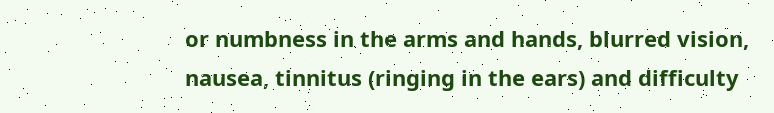or numbness in the arms and hands, blurred vision, nausea, tinnitus (ringing in the ears) and difficulty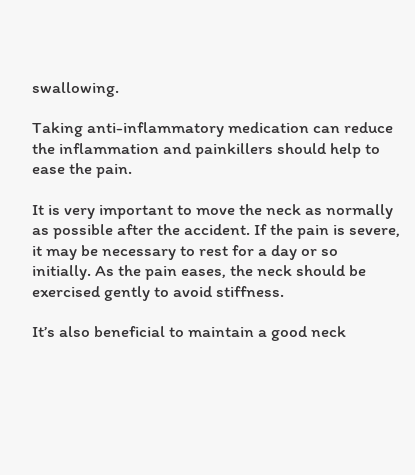swallowing.

Taking anti-inflammatory medication can reduce the inflammation and painkillers should help to ease the pain.

It is very important to move the neck as normally as possible after the accident. If the pain is severe, it may be necessary to rest for a day or so initially. As the pain eases, the neck should be exercised gently to avoid stiffness.

It’s also beneficial to maintain a good neck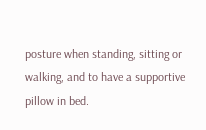posture when standing, sitting or walking, and to have a supportive pillow in bed.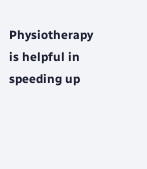Physiotherapy is helpful in speeding up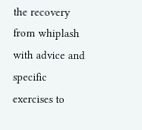the recovery from whiplash with advice and specific exercises to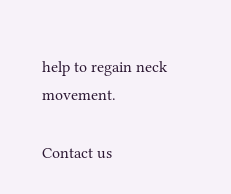help to regain neck movement.

Contact us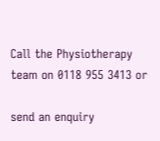Call the Physiotherapy team on 0118 955 3413 or

send an enquiry